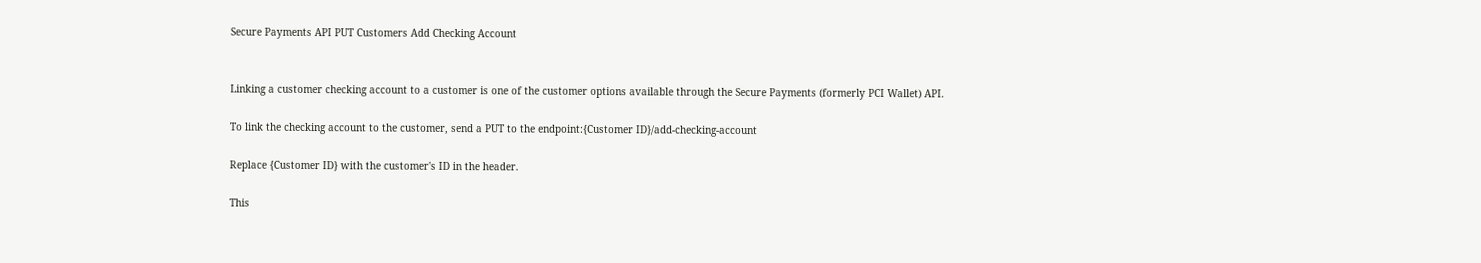Secure Payments API PUT Customers Add Checking Account


Linking a customer checking account to a customer is one of the customer options available through the Secure Payments (formerly PCI Wallet) API.

To link the checking account to the customer, send a PUT to the endpoint:{Customer ID}/add-checking-account

Replace {Customer ID} with the customer's ID in the header.

This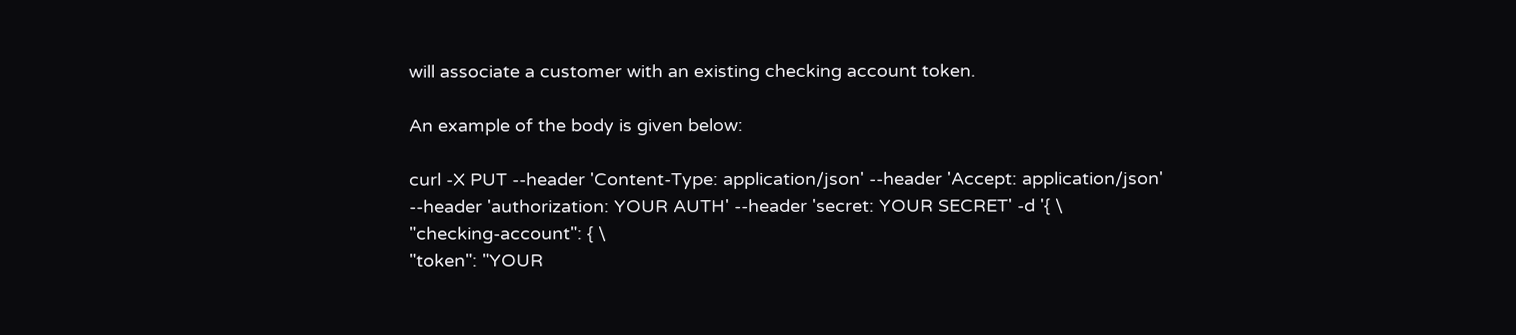will associate a customer with an existing checking account token.

An example of the body is given below:

curl -X PUT --header 'Content-Type: application/json' --header 'Accept: application/json' --header 'authorization: YOUR AUTH' --header 'secret: YOUR SECRET' -d '{ \
"checking-account": { \
"token": "YOUR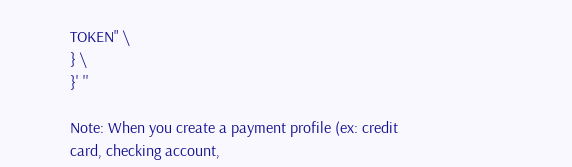TOKEN" \
} \
}' ''

Note: When you create a payment profile (ex: credit card, checking account,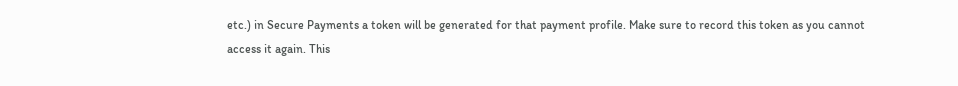etc.) in Secure Payments a token will be generated for that payment profile. Make sure to record this token as you cannot access it again. This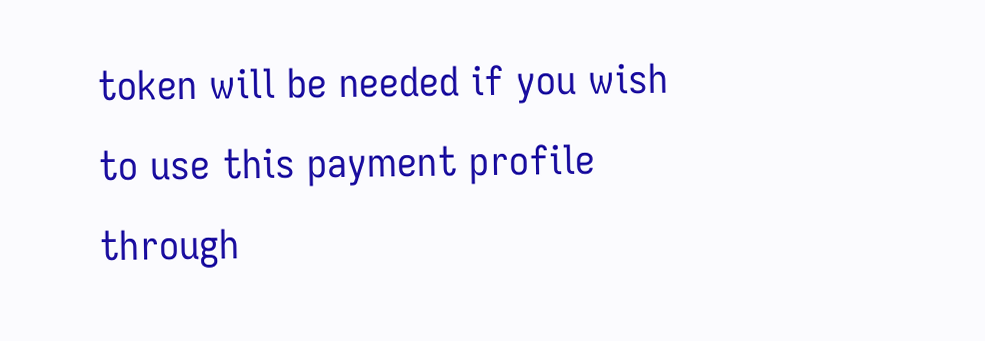token will be needed if you wish to use this payment profile through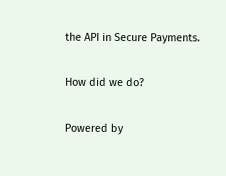the API in Secure Payments.

How did we do?

Powered by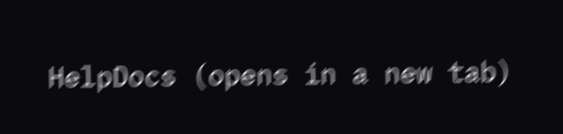HelpDocs (opens in a new tab)